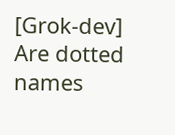[Grok-dev] Are dotted names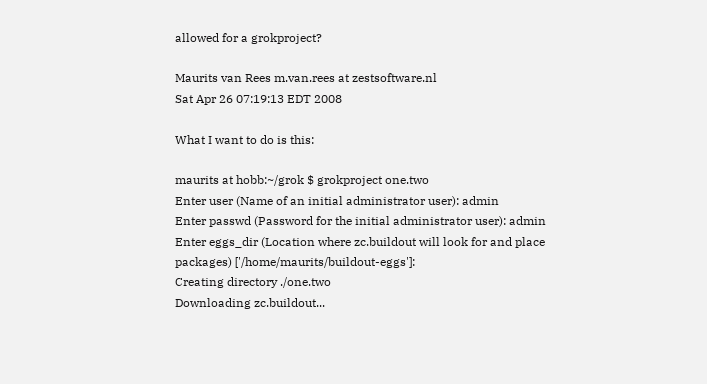allowed for a grokproject?

Maurits van Rees m.van.rees at zestsoftware.nl
Sat Apr 26 07:19:13 EDT 2008

What I want to do is this:

maurits at hobb:~/grok $ grokproject one.two
Enter user (Name of an initial administrator user): admin
Enter passwd (Password for the initial administrator user): admin
Enter eggs_dir (Location where zc.buildout will look for and place packages) ['/home/maurits/buildout-eggs']:
Creating directory ./one.two
Downloading zc.buildout...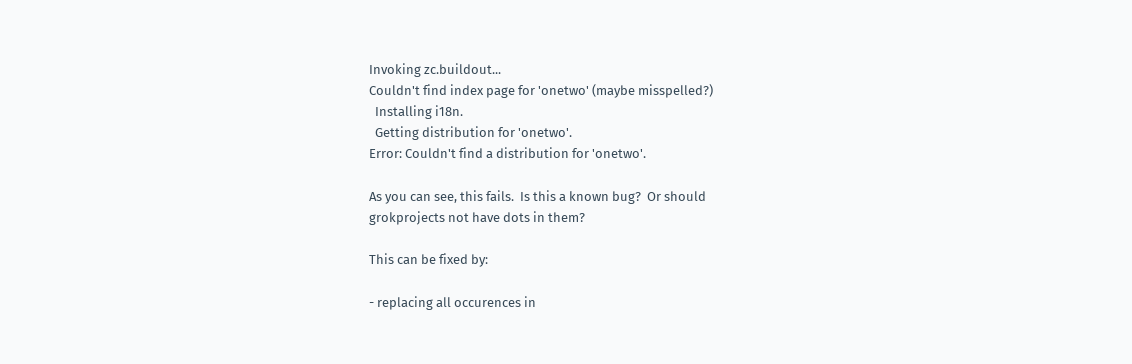Invoking zc.buildout...
Couldn't find index page for 'onetwo' (maybe misspelled?)
  Installing i18n.
  Getting distribution for 'onetwo'.
Error: Couldn't find a distribution for 'onetwo'.

As you can see, this fails.  Is this a known bug?  Or should
grokprojects not have dots in them?

This can be fixed by:

- replacing all occurences in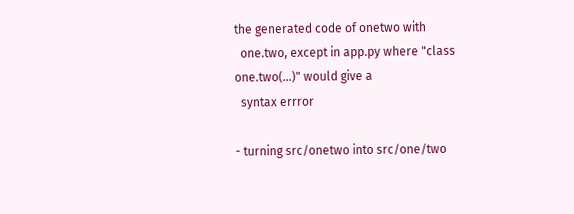the generated code of onetwo with
  one.two, except in app.py where "class one.two(...)" would give a
  syntax errror

- turning src/onetwo into src/one/two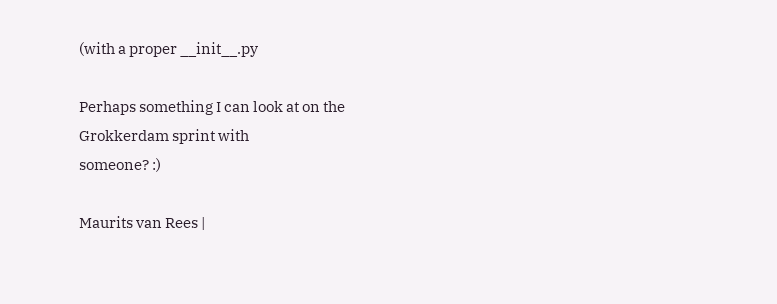(with a proper __init__.py

Perhaps something I can look at on the Grokkerdam sprint with
someone? :)

Maurits van Rees |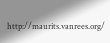http://maurits.vanrees.org/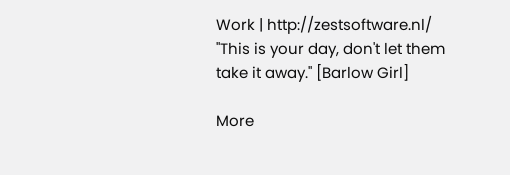Work | http://zestsoftware.nl/
"This is your day, don't let them take it away." [Barlow Girl]

More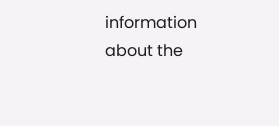information about the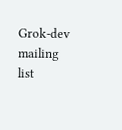Grok-dev mailing list